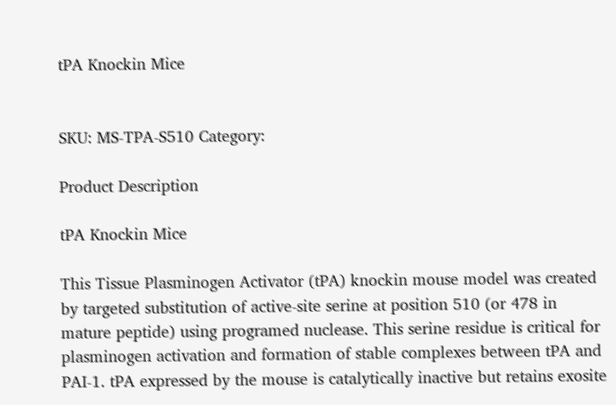tPA Knockin Mice


SKU: MS-TPA-S510 Category:

Product Description

tPA Knockin Mice

This Tissue Plasminogen Activator (tPA) knockin mouse model was created by targeted substitution of active-site serine at position 510 (or 478 in mature peptide) using programed nuclease. This serine residue is critical for plasminogen activation and formation of stable complexes between tPA and PAI-1. tPA expressed by the mouse is catalytically inactive but retains exosite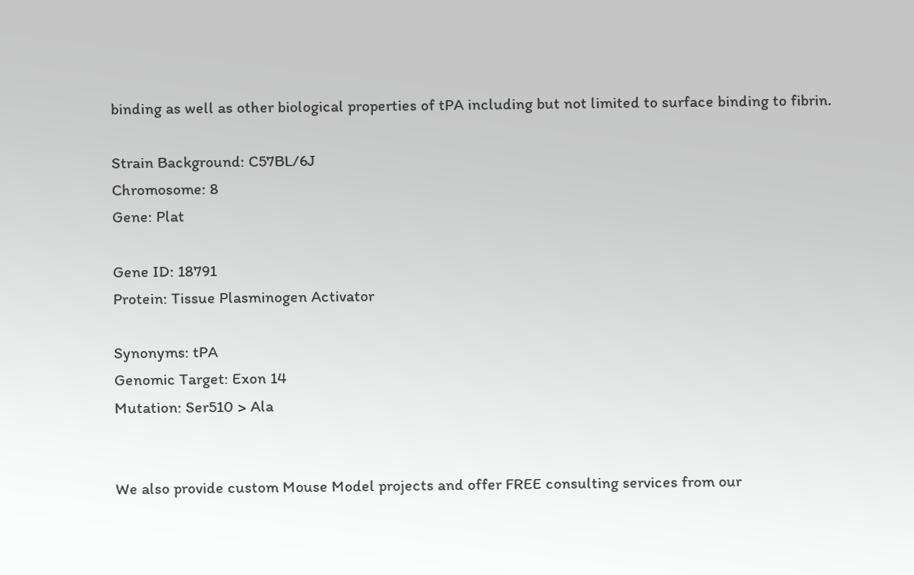binding as well as other biological properties of tPA including but not limited to surface binding to fibrin.

Strain Background: C57BL/6J
Chromosome: 8
Gene: Plat

Gene ID: 18791
Protein: Tissue Plasminogen Activator

Synonyms: tPA
Genomic Target: Exon 14
Mutation: Ser510 > Ala


We also provide custom Mouse Model projects and offer FREE consulting services from our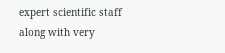expert scientific staff along with very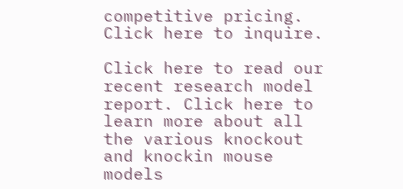competitive pricing. Click here to inquire.

Click here to read our recent research model report. Click here to learn more about all the various knockout and knockin mouse models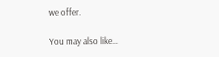we offer.

You may also like…